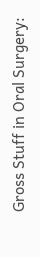Gross Stuff in Oral Surgery: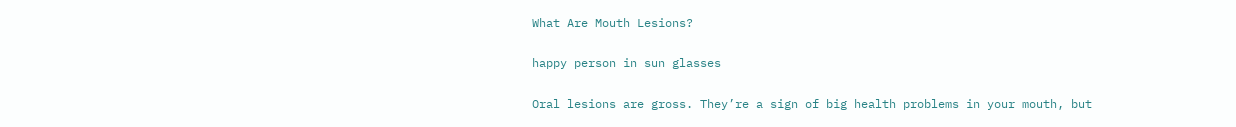What Are Mouth Lesions?

happy person in sun glasses

Oral lesions are gross. They’re a sign of big health problems in your mouth, but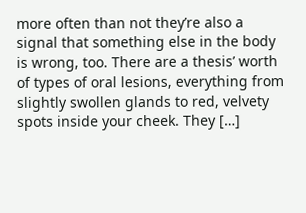more often than not they’re also a signal that something else in the body is wrong, too. There are a thesis’ worth of types of oral lesions, everything from slightly swollen glands to red, velvety spots inside your cheek. They […]